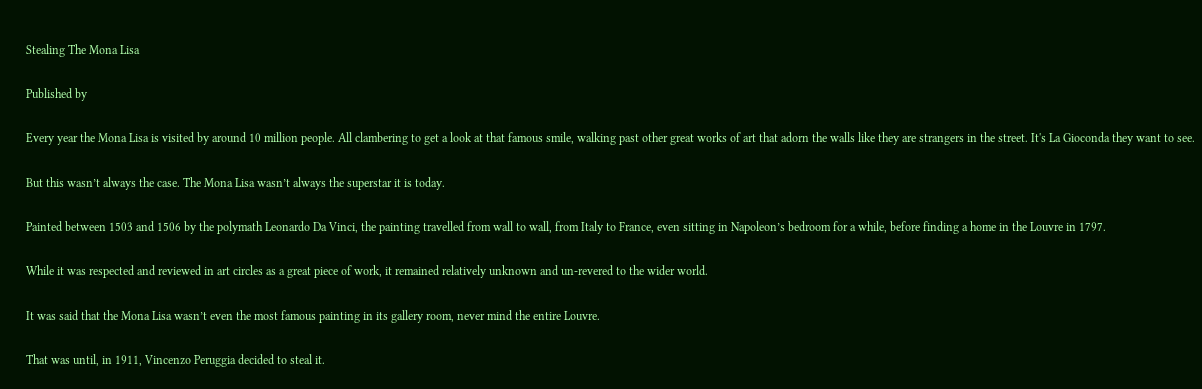Stealing The Mona Lisa

Published by

Every year the Mona Lisa is visited by around 10 million people. All clambering to get a look at that famous smile, walking past other great works of art that adorn the walls like they are strangers in the street. It's La Gioconda they want to see.

But this wasn’t always the case. The Mona Lisa wasn’t always the superstar it is today.

Painted between 1503 and 1506 by the polymath Leonardo Da Vinci, the painting travelled from wall to wall, from Italy to France, even sitting in Napoleon’s bedroom for a while, before finding a home in the Louvre in 1797.

While it was respected and reviewed in art circles as a great piece of work, it remained relatively unknown and un-revered to the wider world.

It was said that the Mona Lisa wasn’t even the most famous painting in its gallery room, never mind the entire Louvre.

That was until, in 1911, Vincenzo Peruggia decided to steal it.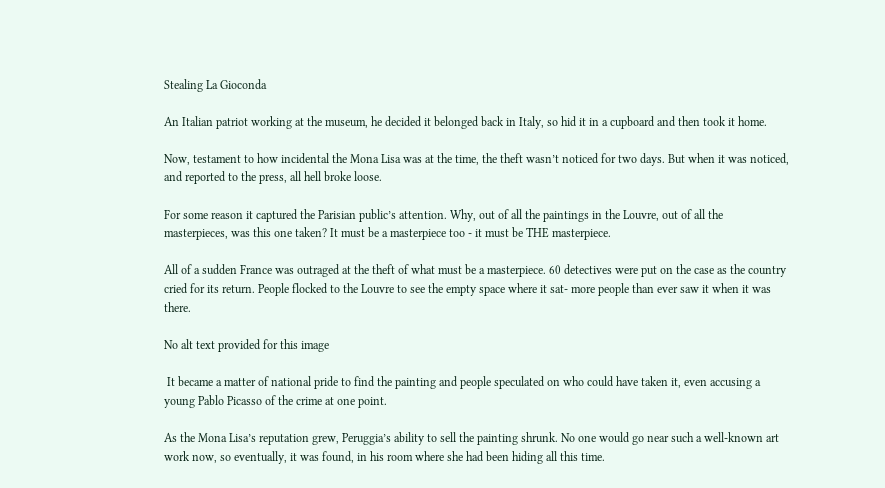Stealing La Gioconda

An Italian patriot working at the museum, he decided it belonged back in Italy, so hid it in a cupboard and then took it home.

Now, testament to how incidental the Mona Lisa was at the time, the theft wasn’t noticed for two days. But when it was noticed, and reported to the press, all hell broke loose.

For some reason it captured the Parisian public’s attention. Why, out of all the paintings in the Louvre, out of all the masterpieces, was this one taken? It must be a masterpiece too - it must be THE masterpiece.

All of a sudden France was outraged at the theft of what must be a masterpiece. 60 detectives were put on the case as the country cried for its return. People flocked to the Louvre to see the empty space where it sat- more people than ever saw it when it was there.

No alt text provided for this image

 It became a matter of national pride to find the painting and people speculated on who could have taken it, even accusing a young Pablo Picasso of the crime at one point.

As the Mona Lisa’s reputation grew, Peruggia’s ability to sell the painting shrunk. No one would go near such a well-known art work now, so eventually, it was found, in his room where she had been hiding all this time.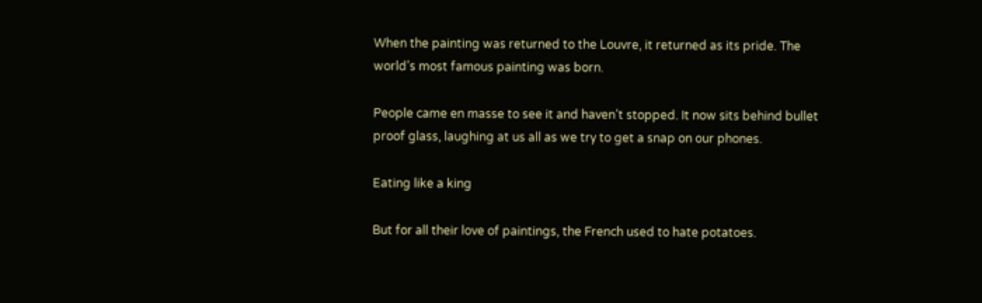When the painting was returned to the Louvre, it returned as its pride. The world’s most famous painting was born.

People came en masse to see it and haven’t stopped. It now sits behind bullet proof glass, laughing at us all as we try to get a snap on our phones.

Eating like a king

But for all their love of paintings, the French used to hate potatoes.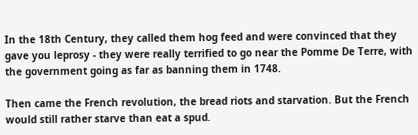In the 18th Century, they called them hog feed and were convinced that they gave you leprosy - they were really terrified to go near the Pomme De Terre, with the government going as far as banning them in 1748.

Then came the French revolution, the bread riots and starvation. But the French would still rather starve than eat a spud.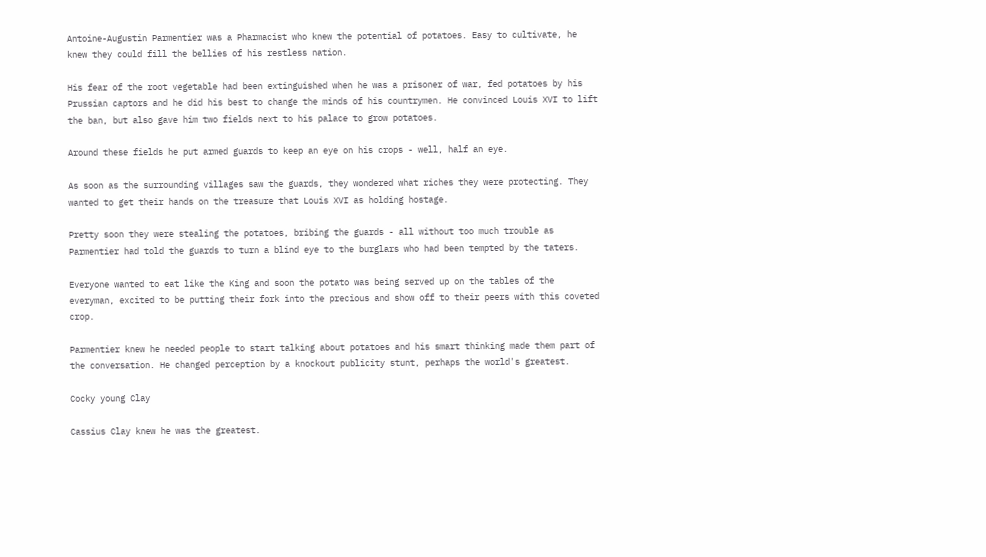Antoine-Augustin Parmentier was a Pharmacist who knew the potential of potatoes. Easy to cultivate, he knew they could fill the bellies of his restless nation.

His fear of the root vegetable had been extinguished when he was a prisoner of war, fed potatoes by his Prussian captors and he did his best to change the minds of his countrymen. He convinced Louis XVI to lift the ban, but also gave him two fields next to his palace to grow potatoes.

Around these fields he put armed guards to keep an eye on his crops - well, half an eye.

As soon as the surrounding villages saw the guards, they wondered what riches they were protecting. They wanted to get their hands on the treasure that Louis XVI as holding hostage.

Pretty soon they were stealing the potatoes, bribing the guards - all without too much trouble as Parmentier had told the guards to turn a blind eye to the burglars who had been tempted by the taters.

Everyone wanted to eat like the King and soon the potato was being served up on the tables of the everyman, excited to be putting their fork into the precious and show off to their peers with this coveted crop.

Parmentier knew he needed people to start talking about potatoes and his smart thinking made them part of the conversation. He changed perception by a knockout publicity stunt, perhaps the world's greatest.

Cocky young Clay

Cassius Clay knew he was the greatest.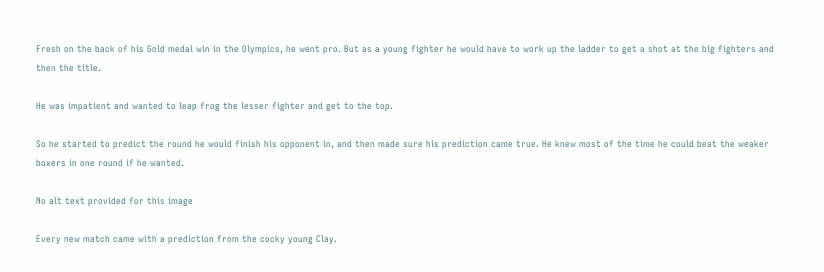Fresh on the back of his Gold medal win in the Olympics, he went pro. But as a young fighter he would have to work up the ladder to get a shot at the big fighters and then the title.

He was impatient and wanted to leap frog the lesser fighter and get to the top.

So he started to predict the round he would finish his opponent in, and then made sure his prediction came true. He knew most of the time he could beat the weaker boxers in one round if he wanted.

No alt text provided for this image

Every new match came with a prediction from the cocky young Clay.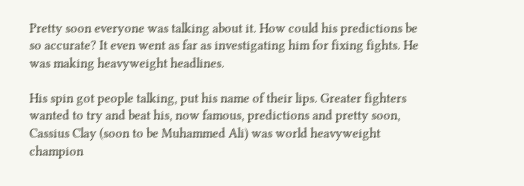Pretty soon everyone was talking about it. How could his predictions be so accurate? It even went as far as investigating him for fixing fights. He was making heavyweight headlines.

His spin got people talking, put his name of their lips. Greater fighters wanted to try and beat his, now famous, predictions and pretty soon, Cassius Clay (soon to be Muhammed Ali) was world heavyweight champion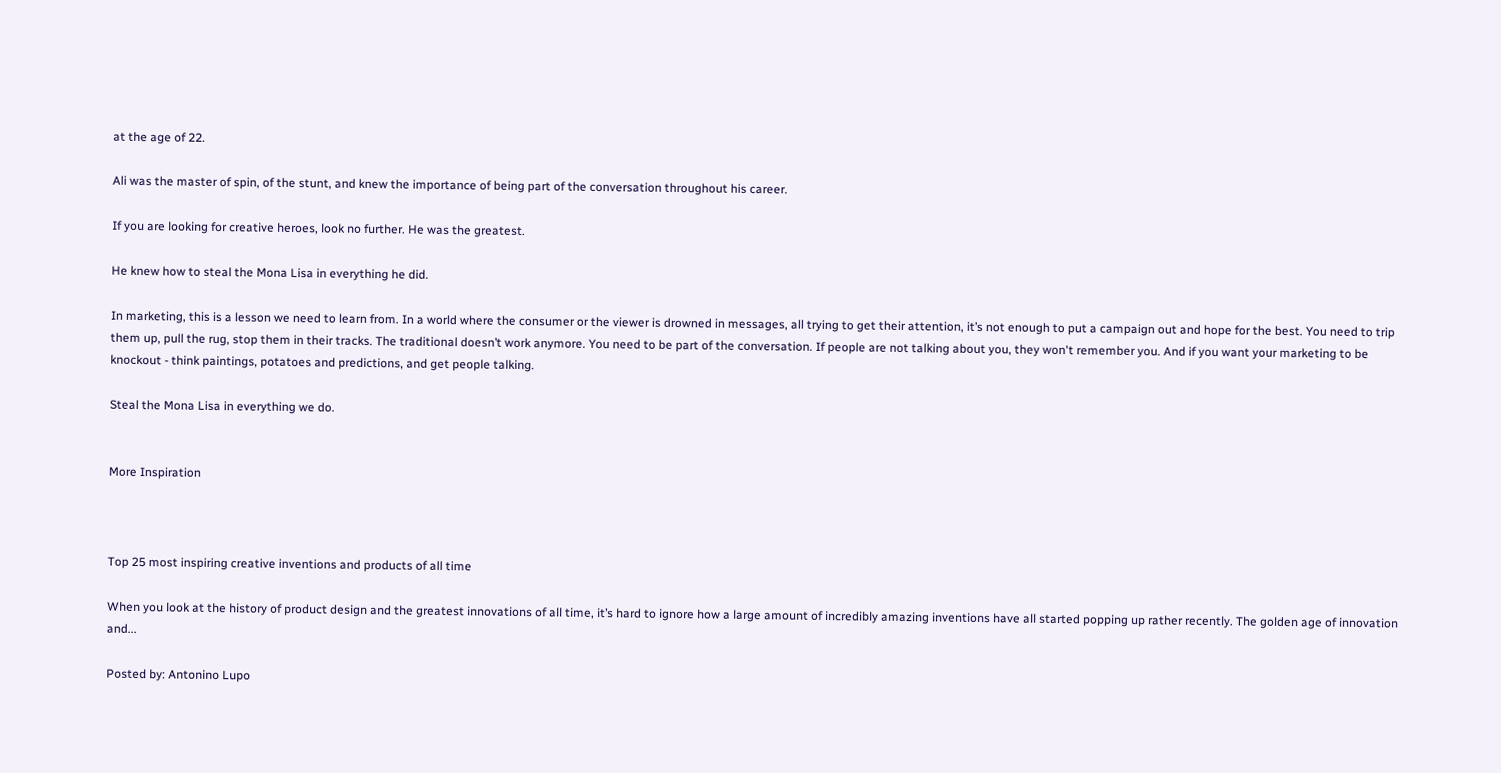at the age of 22.

Ali was the master of spin, of the stunt, and knew the importance of being part of the conversation throughout his career.

If you are looking for creative heroes, look no further. He was the greatest.

He knew how to steal the Mona Lisa in everything he did.

In marketing, this is a lesson we need to learn from. In a world where the consumer or the viewer is drowned in messages, all trying to get their attention, it’s not enough to put a campaign out and hope for the best. You need to trip them up, pull the rug, stop them in their tracks. The traditional doesn’t work anymore. You need to be part of the conversation. If people are not talking about you, they won't remember you. And if you want your marketing to be knockout - think paintings, potatoes and predictions, and get people talking.

Steal the Mona Lisa in everything we do.


More Inspiration



Top 25 most inspiring creative inventions and products of all time

When you look at the history of product design and the greatest innovations of all time, it’s hard to ignore how a large amount of incredibly amazing inventions have all started popping up rather recently. The golden age of innovation and...

Posted by: Antonino Lupo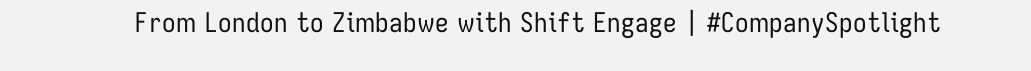From London to Zimbabwe with Shift Engage | #CompanySpotlight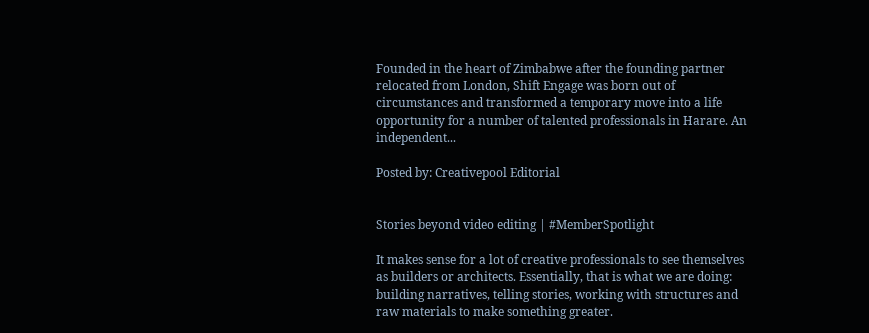Founded in the heart of Zimbabwe after the founding partner relocated from London, Shift Engage was born out of circumstances and transformed a temporary move into a life opportunity for a number of talented professionals in Harare. An independent...

Posted by: Creativepool Editorial


Stories beyond video editing | #MemberSpotlight

It makes sense for a lot of creative professionals to see themselves as builders or architects. Essentially, that is what we are doing: building narratives, telling stories, working with structures and raw materials to make something greater.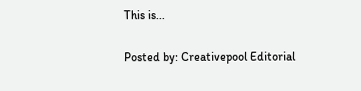This is...

Posted by: Creativepool Editorial